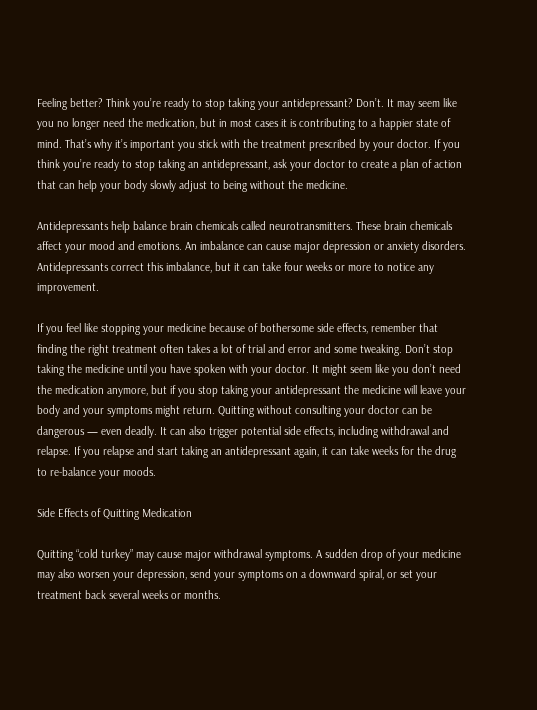Feeling better? Think you’re ready to stop taking your antidepressant? Don’t. It may seem like you no longer need the medication, but in most cases it is contributing to a happier state of mind. That’s why it’s important you stick with the treatment prescribed by your doctor. If you think you’re ready to stop taking an antidepressant, ask your doctor to create a plan of action that can help your body slowly adjust to being without the medicine.

Antidepressants help balance brain chemicals called neurotransmitters. These brain chemicals affect your mood and emotions. An imbalance can cause major depression or anxiety disorders. Antidepressants correct this imbalance, but it can take four weeks or more to notice any improvement.

If you feel like stopping your medicine because of bothersome side effects, remember that finding the right treatment often takes a lot of trial and error and some tweaking. Don’t stop taking the medicine until you have spoken with your doctor. It might seem like you don’t need the medication anymore, but if you stop taking your antidepressant the medicine will leave your body and your symptoms might return. Quitting without consulting your doctor can be dangerous — even deadly. It can also trigger potential side effects, including withdrawal and relapse. If you relapse and start taking an antidepressant again, it can take weeks for the drug to re-balance your moods.

Side Effects of Quitting Medication

Quitting “cold turkey” may cause major withdrawal symptoms. A sudden drop of your medicine may also worsen your depression, send your symptoms on a downward spiral, or set your treatment back several weeks or months.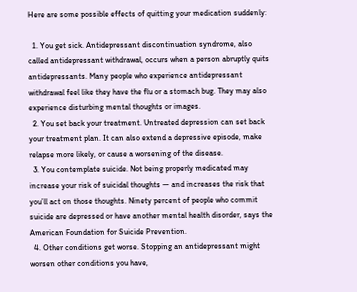Here are some possible effects of quitting your medication suddenly:

  1. You get sick. Antidepressant discontinuation syndrome, also called antidepressant withdrawal, occurs when a person abruptly quits antidepressants. Many people who experience antidepressant withdrawal feel like they have the flu or a stomach bug. They may also experience disturbing mental thoughts or images.
  2. You set back your treatment. Untreated depression can set back your treatment plan. It can also extend a depressive episode, make relapse more likely, or cause a worsening of the disease.
  3. You contemplate suicide. Not being properly medicated may increase your risk of suicidal thoughts — and increases the risk that you’ll act on those thoughts. Ninety percent of people who commit suicide are depressed or have another mental health disorder, says the American Foundation for Suicide Prevention.
  4. Other conditions get worse. Stopping an antidepressant might worsen other conditions you have,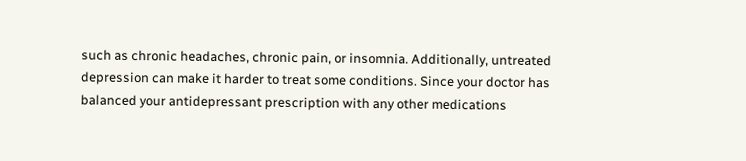such as chronic headaches, chronic pain, or insomnia. Additionally, untreated depression can make it harder to treat some conditions. Since your doctor has balanced your antidepressant prescription with any other medications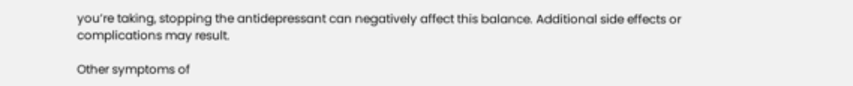you’re taking, stopping the antidepressant can negatively affect this balance. Additional side effects or complications may result.

Other symptoms of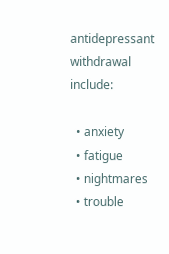antidepressant withdrawal include:

  • anxiety
  • fatigue
  • nightmares
  • trouble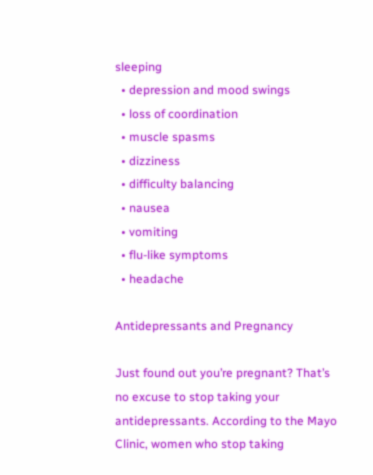sleeping
  • depression and mood swings
  • loss of coordination
  • muscle spasms
  • dizziness
  • difficulty balancing
  • nausea
  • vomiting
  • flu-like symptoms
  • headache

Antidepressants and Pregnancy

Just found out you’re pregnant? That’s no excuse to stop taking your antidepressants. According to the Mayo Clinic, women who stop taking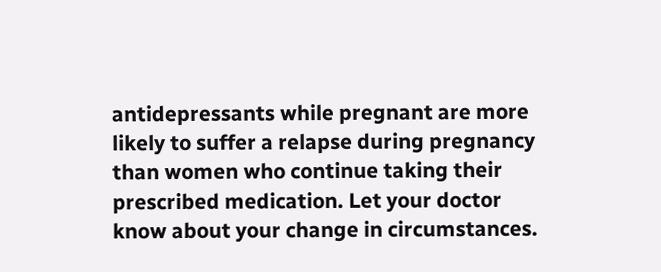antidepressants while pregnant are more likely to suffer a relapse during pregnancy than women who continue taking their prescribed medication. Let your doctor know about your change in circumstances.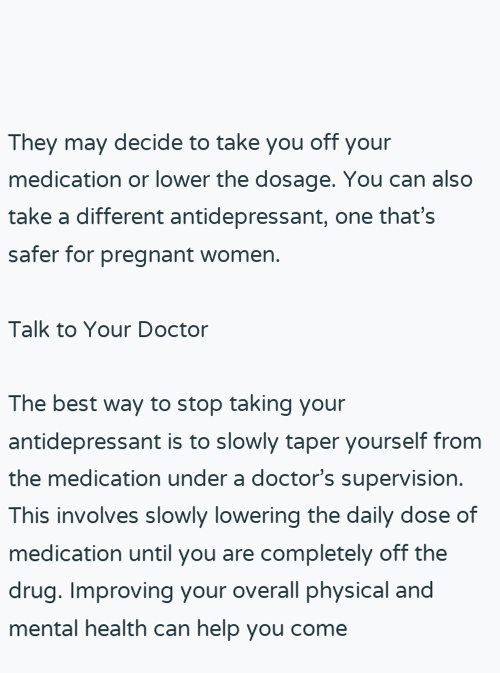They may decide to take you off your medication or lower the dosage. You can also take a different antidepressant, one that’s safer for pregnant women.

Talk to Your Doctor

The best way to stop taking your antidepressant is to slowly taper yourself from the medication under a doctor’s supervision. This involves slowly lowering the daily dose of medication until you are completely off the drug. Improving your overall physical and mental health can help you come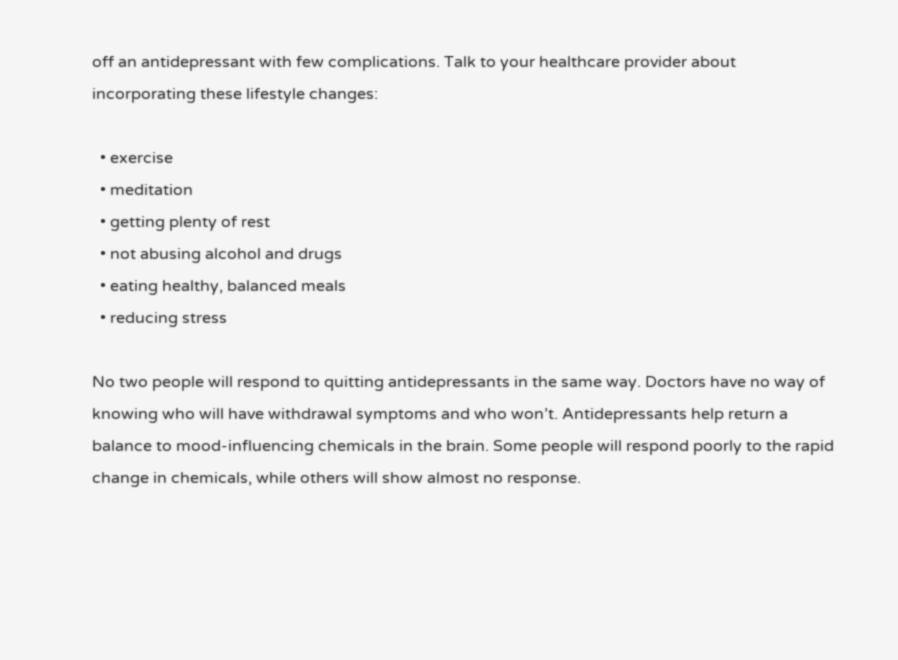off an antidepressant with few complications. Talk to your healthcare provider about incorporating these lifestyle changes:

  • exercise
  • meditation
  • getting plenty of rest
  • not abusing alcohol and drugs
  • eating healthy, balanced meals
  • reducing stress

No two people will respond to quitting antidepressants in the same way. Doctors have no way of knowing who will have withdrawal symptoms and who won’t. Antidepressants help return a balance to mood-influencing chemicals in the brain. Some people will respond poorly to the rapid change in chemicals, while others will show almost no response.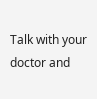Talk with your doctor and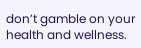don’t gamble on your health and wellness.